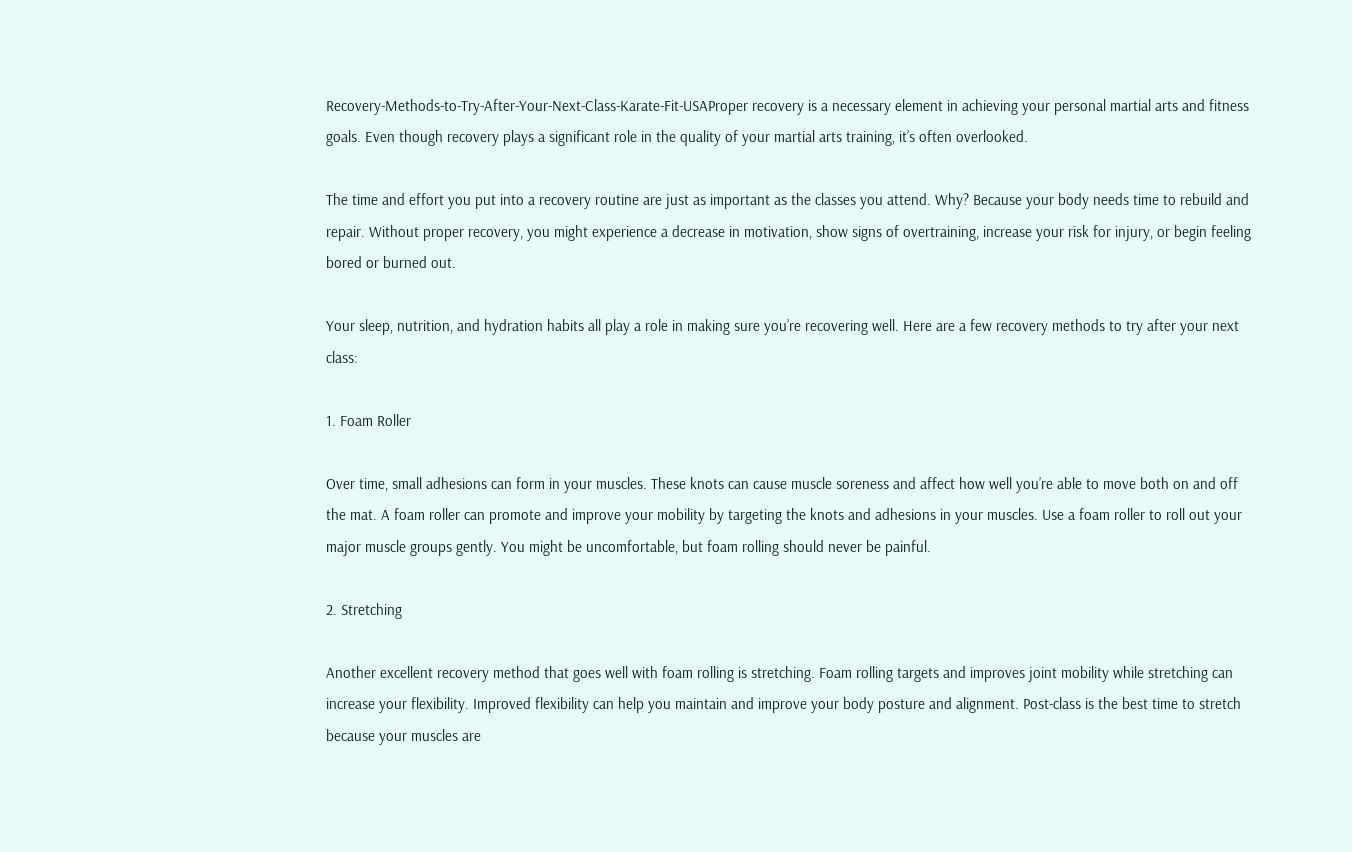Recovery-Methods-to-Try-After-Your-Next-Class-Karate-Fit-USAProper recovery is a necessary element in achieving your personal martial arts and fitness goals. Even though recovery plays a significant role in the quality of your martial arts training, it’s often overlooked.

The time and effort you put into a recovery routine are just as important as the classes you attend. Why? Because your body needs time to rebuild and repair. Without proper recovery, you might experience a decrease in motivation, show signs of overtraining, increase your risk for injury, or begin feeling bored or burned out.

Your sleep, nutrition, and hydration habits all play a role in making sure you’re recovering well. Here are a few recovery methods to try after your next class:

1. Foam Roller

Over time, small adhesions can form in your muscles. These knots can cause muscle soreness and affect how well you’re able to move both on and off the mat. A foam roller can promote and improve your mobility by targeting the knots and adhesions in your muscles. Use a foam roller to roll out your major muscle groups gently. You might be uncomfortable, but foam rolling should never be painful.

2. Stretching

Another excellent recovery method that goes well with foam rolling is stretching. Foam rolling targets and improves joint mobility while stretching can increase your flexibility. Improved flexibility can help you maintain and improve your body posture and alignment. Post-class is the best time to stretch because your muscles are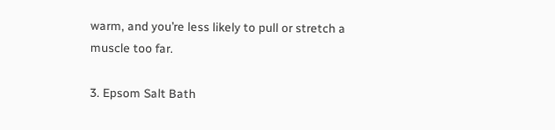warm, and you’re less likely to pull or stretch a muscle too far.

3. Epsom Salt Bath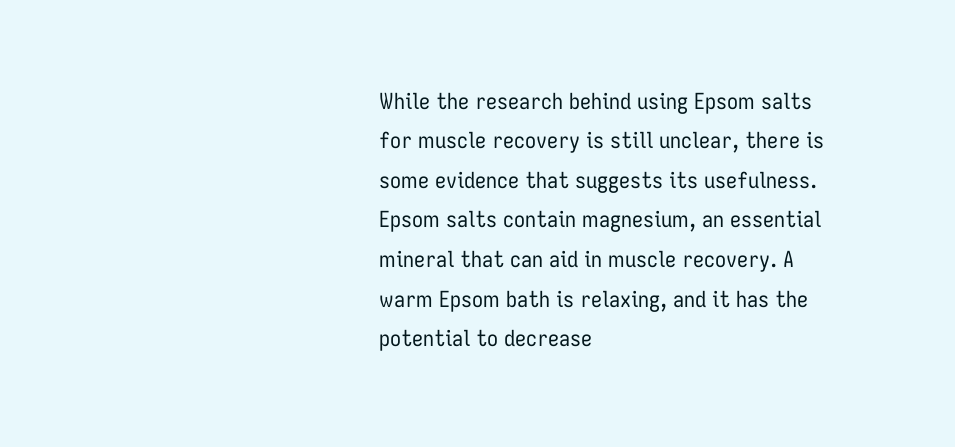While the research behind using Epsom salts for muscle recovery is still unclear, there is some evidence that suggests its usefulness. Epsom salts contain magnesium, an essential mineral that can aid in muscle recovery. A warm Epsom bath is relaxing, and it has the potential to decrease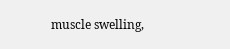muscle swelling,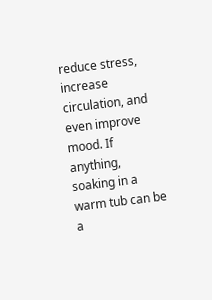reduce stress, increase circulation, and even improve mood. If anything, soaking in a warm tub can be a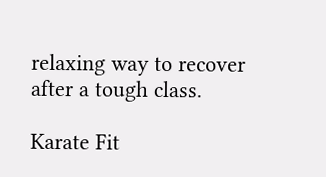relaxing way to recover after a tough class.

Karate Fit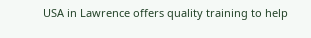USA in Lawrence offers quality training to help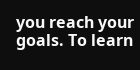you reach your goals. To learn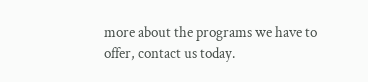more about the programs we have to offer, contact us today.